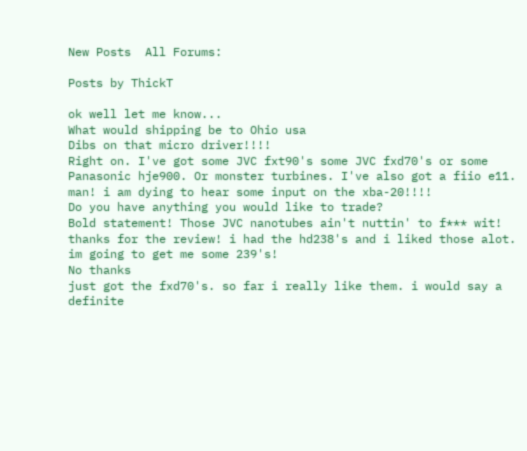New Posts  All Forums:

Posts by ThickT

ok well let me know...
What would shipping be to Ohio usa
Dibs on that micro driver!!!!
Right on. I've got some JVC fxt90's some JVC fxd70's or some Panasonic hje900. Or monster turbines. I've also got a fiio e11.
man! i am dying to hear some input on the xba-20!!!!
Do you have anything you would like to trade?
Bold statement! Those JVC nanotubes ain't nuttin' to f*** wit!
thanks for the review! i had the hd238's and i liked those alot. im going to get me some 239's!
No thanks
just got the fxd70's. so far i really like them. i would say a definite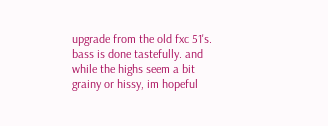upgrade from the old fxc 51's. bass is done tastefully. and while the highs seem a bit grainy or hissy, im hopeful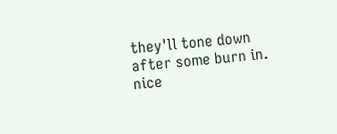they'll tone down after some burn in. nice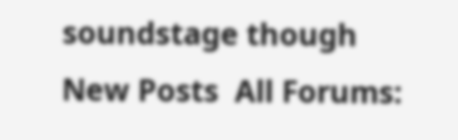soundstage though
New Posts  All Forums: